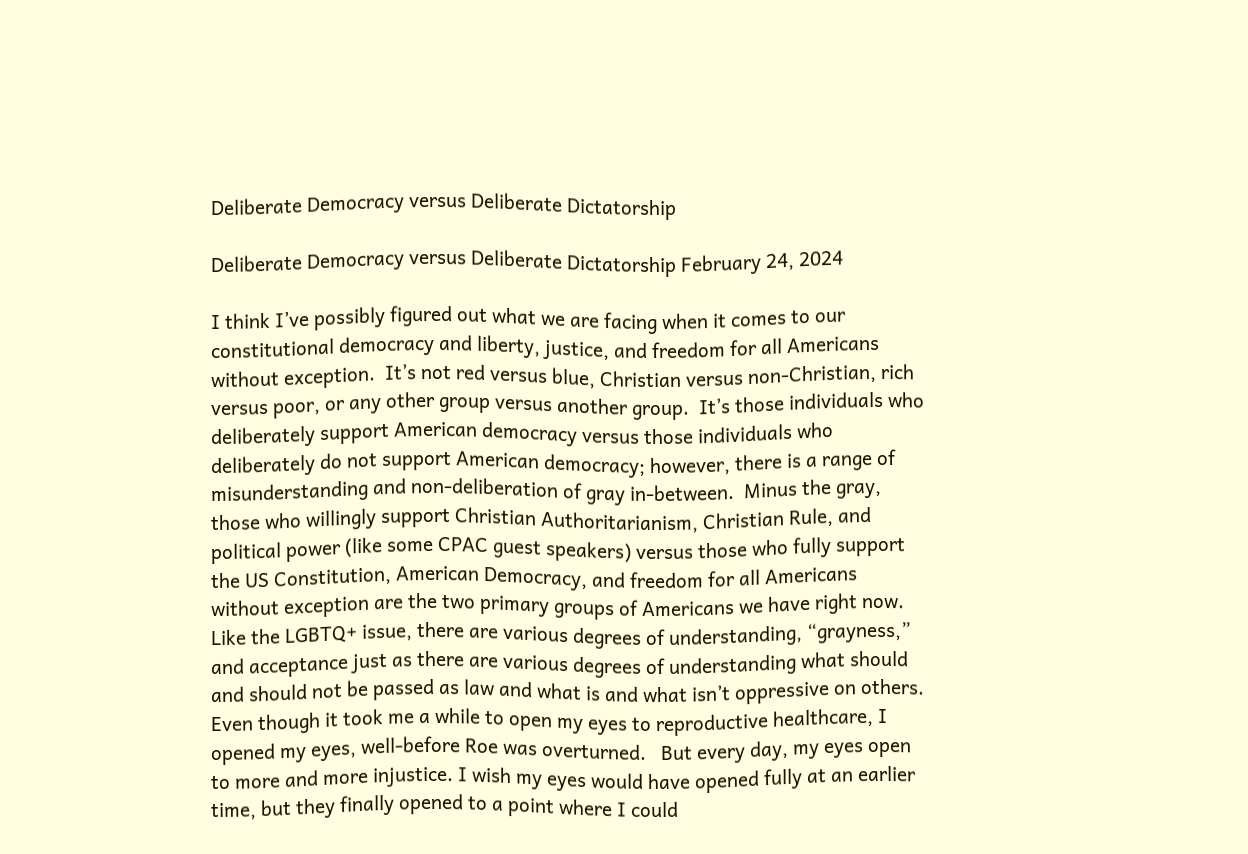Deliberate Democracy versus Deliberate Dictatorship

Deliberate Democracy versus Deliberate Dictatorship February 24, 2024

I think I’ve possibly figured out what we are facing when it comes to our constitutional democracy and liberty, justice, and freedom for all Americans without exception.  It’s not red versus blue, Christian versus non-Christian, rich versus poor, or any other group versus another group.  It’s those individuals who deliberately support American democracy versus those individuals who deliberately do not support American democracy; however, there is a range of misunderstanding and non-deliberation of gray in-between.  Minus the gray, those who willingly support Christian Authoritarianism, Christian Rule, and political power (like some CPAC guest speakers) versus those who fully support the US Constitution, American Democracy, and freedom for all Americans without exception are the two primary groups of Americans we have right now.  Like the LGBTQ+ issue, there are various degrees of understanding, “grayness,” and acceptance just as there are various degrees of understanding what should and should not be passed as law and what is and what isn’t oppressive on others.  Even though it took me a while to open my eyes to reproductive healthcare, I opened my eyes, well-before Roe was overturned.   But every day, my eyes open to more and more injustice. I wish my eyes would have opened fully at an earlier time, but they finally opened to a point where I could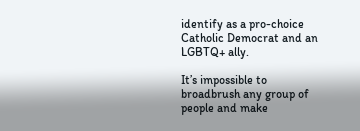identify as a pro-choice Catholic Democrat and an LGBTQ+ ally.

It’s impossible to broadbrush any group of people and make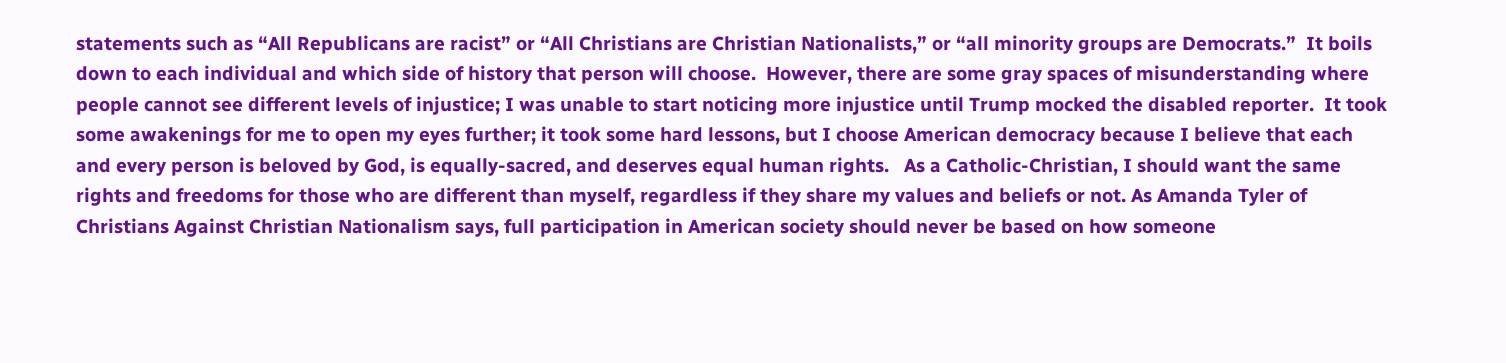statements such as “All Republicans are racist” or “All Christians are Christian Nationalists,” or “all minority groups are Democrats.”  It boils down to each individual and which side of history that person will choose.  However, there are some gray spaces of misunderstanding where people cannot see different levels of injustice; I was unable to start noticing more injustice until Trump mocked the disabled reporter.  It took some awakenings for me to open my eyes further; it took some hard lessons, but I choose American democracy because I believe that each and every person is beloved by God, is equally-sacred, and deserves equal human rights.   As a Catholic-Christian, I should want the same rights and freedoms for those who are different than myself, regardless if they share my values and beliefs or not. As Amanda Tyler of Christians Against Christian Nationalism says, full participation in American society should never be based on how someone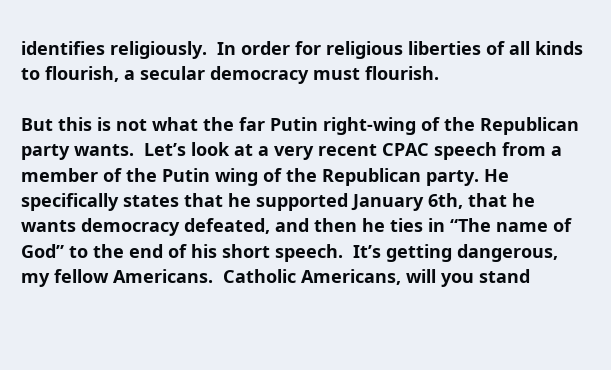identifies religiously.  In order for religious liberties of all kinds to flourish, a secular democracy must flourish.

But this is not what the far Putin right-wing of the Republican party wants.  Let’s look at a very recent CPAC speech from a member of the Putin wing of the Republican party. He specifically states that he supported January 6th, that he wants democracy defeated, and then he ties in “The name of God” to the end of his short speech.  It’s getting dangerous, my fellow Americans.  Catholic Americans, will you stand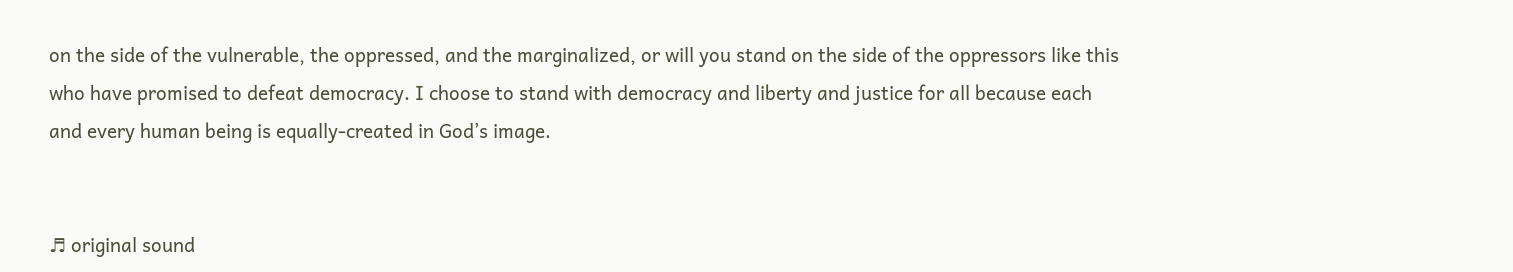on the side of the vulnerable, the oppressed, and the marginalized, or will you stand on the side of the oppressors like this who have promised to defeat democracy. I choose to stand with democracy and liberty and justice for all because each and every human being is equally-created in God’s image.


♬ original sound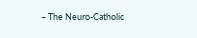– The Neuro-Catholic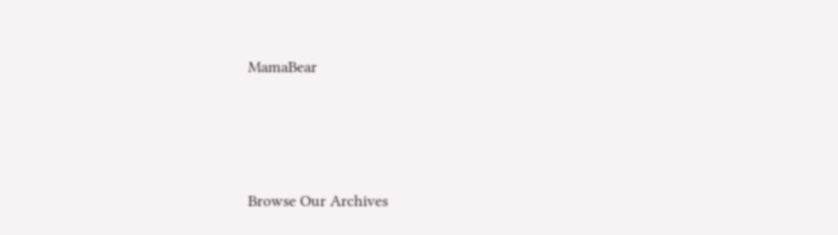MamaBear





Browse Our Archives